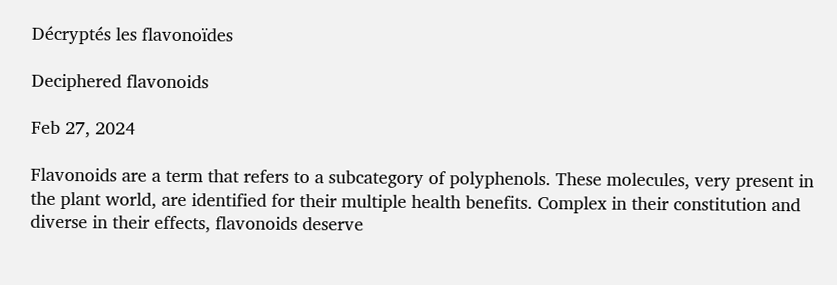Décryptés les flavonoïdes

Deciphered flavonoids

Feb 27, 2024

Flavonoids are a term that refers to a subcategory of polyphenols. These molecules, very present in the plant world, are identified for their multiple health benefits. Complex in their constitution and diverse in their effects, flavonoids deserve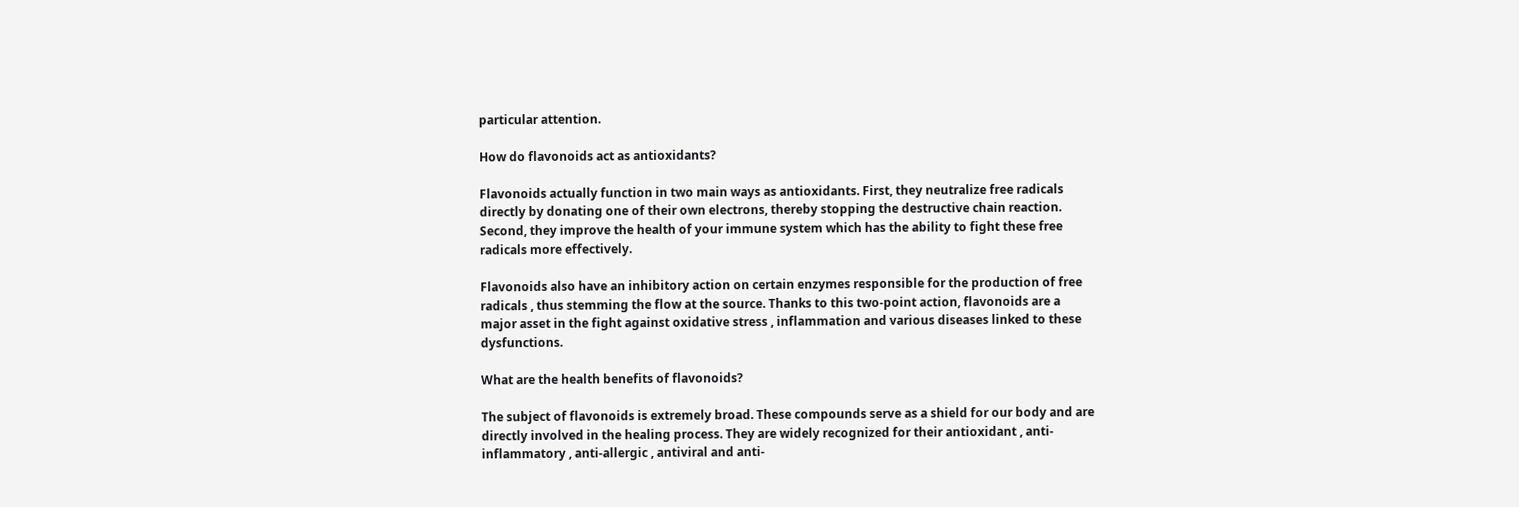particular attention.

How do flavonoids act as antioxidants?

Flavonoids actually function in two main ways as antioxidants. First, they neutralize free radicals directly by donating one of their own electrons, thereby stopping the destructive chain reaction. Second, they improve the health of your immune system which has the ability to fight these free radicals more effectively.

Flavonoids also have an inhibitory action on certain enzymes responsible for the production of free radicals , thus stemming the flow at the source. Thanks to this two-point action, flavonoids are a major asset in the fight against oxidative stress , inflammation and various diseases linked to these dysfunctions.

What are the health benefits of flavonoids?

The subject of flavonoids is extremely broad. These compounds serve as a shield for our body and are directly involved in the healing process. They are widely recognized for their antioxidant , anti-inflammatory , anti-allergic , antiviral and anti-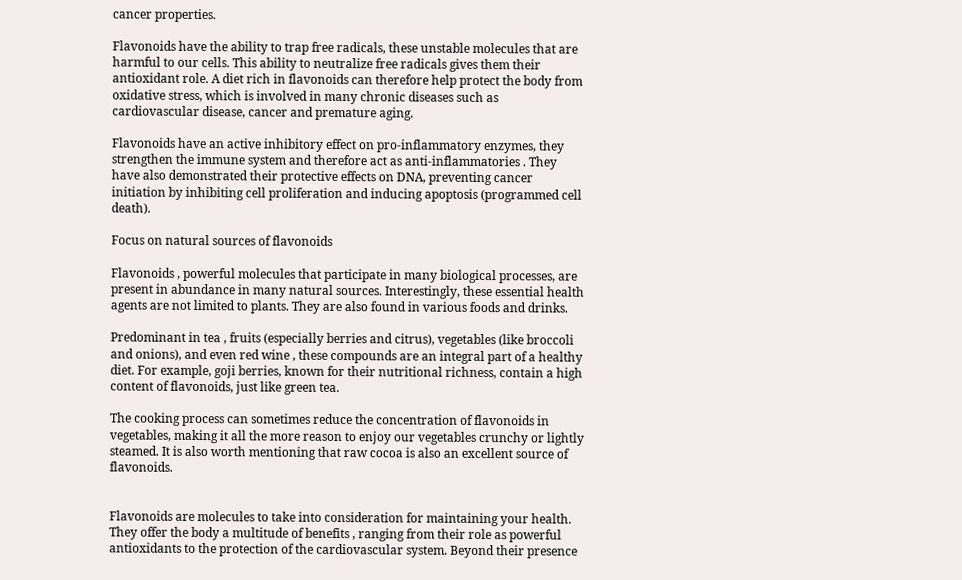cancer properties.

Flavonoids have the ability to trap free radicals, these unstable molecules that are harmful to our cells. This ability to neutralize free radicals gives them their antioxidant role. A diet rich in flavonoids can therefore help protect the body from oxidative stress, which is involved in many chronic diseases such as cardiovascular disease, cancer and premature aging.

Flavonoids have an active inhibitory effect on pro-inflammatory enzymes, they strengthen the immune system and therefore act as anti-inflammatories . They have also demonstrated their protective effects on DNA, preventing cancer initiation by inhibiting cell proliferation and inducing apoptosis (programmed cell death).

Focus on natural sources of flavonoids

Flavonoids , powerful molecules that participate in many biological processes, are present in abundance in many natural sources. Interestingly, these essential health agents are not limited to plants. They are also found in various foods and drinks.

Predominant in tea , fruits (especially berries and citrus), vegetables (like broccoli and onions), and even red wine , these compounds are an integral part of a healthy diet. For example, goji berries, known for their nutritional richness, contain a high content of flavonoids, just like green tea.

The cooking process can sometimes reduce the concentration of flavonoids in vegetables, making it all the more reason to enjoy our vegetables crunchy or lightly steamed. It is also worth mentioning that raw cocoa is also an excellent source of flavonoids.


Flavonoids are molecules to take into consideration for maintaining your health. They offer the body a multitude of benefits , ranging from their role as powerful antioxidants to the protection of the cardiovascular system. Beyond their presence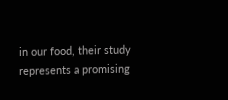in our food, their study represents a promising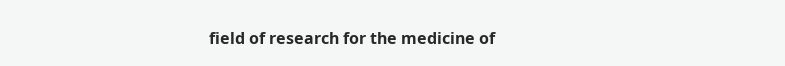field of research for the medicine of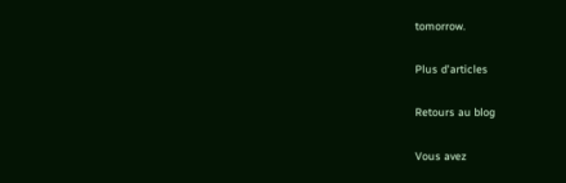tomorrow.

Plus d'articles

Retours au blog

Vous avez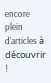encore plein d'articles à découvrir !